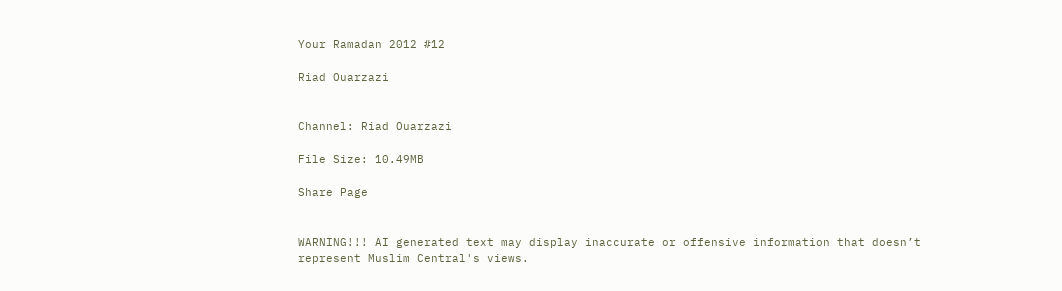Your Ramadan 2012 #12

Riad Ouarzazi


Channel: Riad Ouarzazi

File Size: 10.49MB

Share Page


WARNING!!! AI generated text may display inaccurate or offensive information that doesn’t represent Muslim Central's views.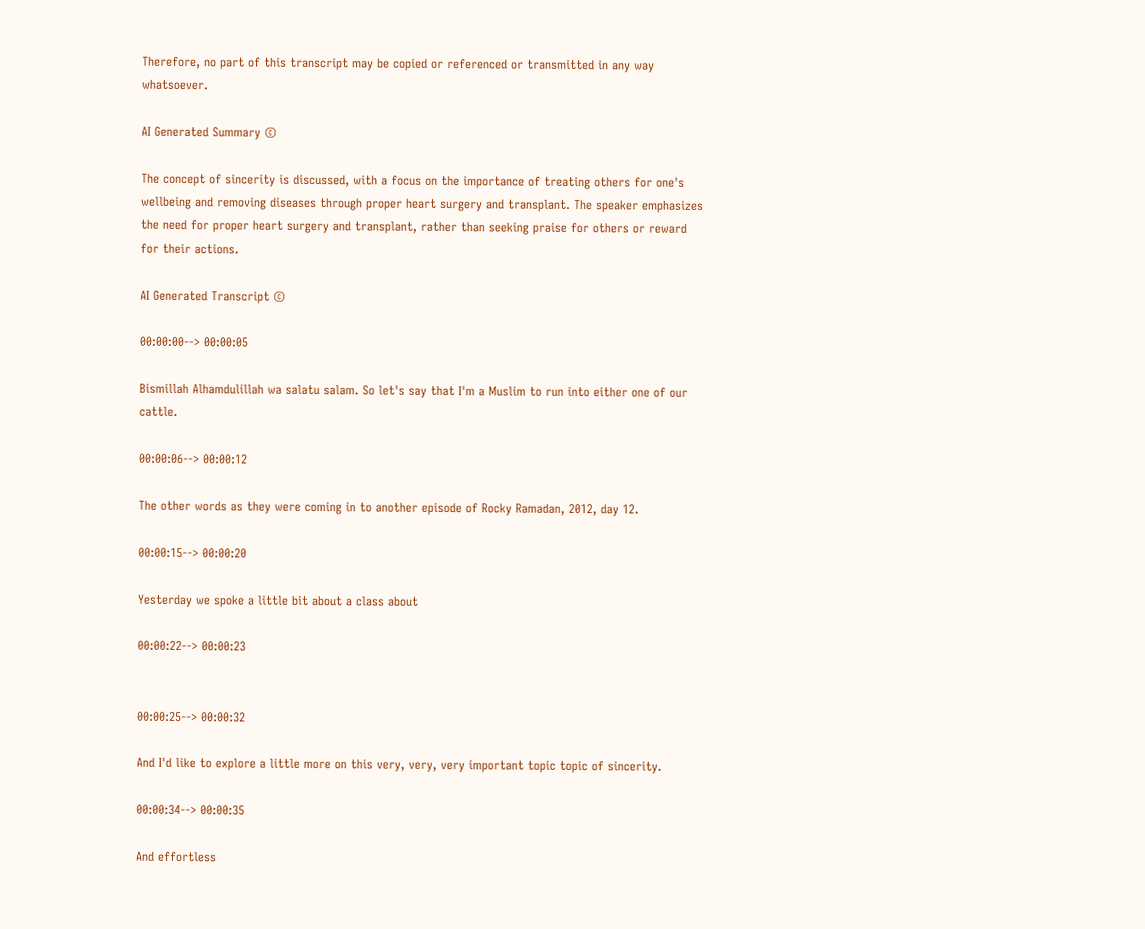Therefore, no part of this transcript may be copied or referenced or transmitted in any way whatsoever.

AI Generated Summary ©

The concept of sincerity is discussed, with a focus on the importance of treating others for one's wellbeing and removing diseases through proper heart surgery and transplant. The speaker emphasizes the need for proper heart surgery and transplant, rather than seeking praise for others or reward for their actions.

AI Generated Transcript ©

00:00:00--> 00:00:05

Bismillah Alhamdulillah wa salatu salam. So let's say that I'm a Muslim to run into either one of our cattle.

00:00:06--> 00:00:12

The other words as they were coming in to another episode of Rocky Ramadan, 2012, day 12.

00:00:15--> 00:00:20

Yesterday we spoke a little bit about a class about

00:00:22--> 00:00:23


00:00:25--> 00:00:32

And I'd like to explore a little more on this very, very, very important topic topic of sincerity.

00:00:34--> 00:00:35

And effortless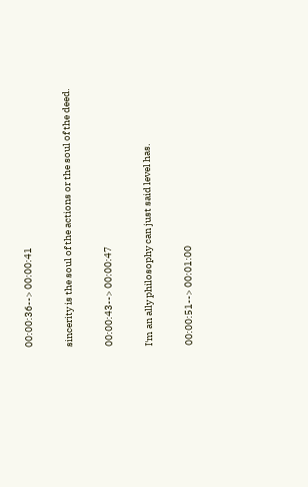00:00:36--> 00:00:41

sincerity is the soul of the actions or the soul of the deed.

00:00:43--> 00:00:47

I'm an ally philosophy can just said level has.

00:00:51--> 00:01:00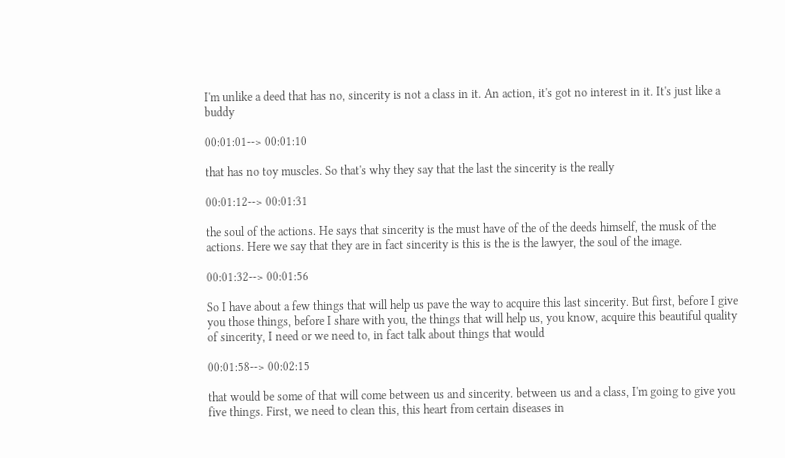I'm unlike a deed that has no, sincerity is not a class in it. An action, it's got no interest in it. It's just like a buddy

00:01:01--> 00:01:10

that has no toy muscles. So that's why they say that the last the sincerity is the really

00:01:12--> 00:01:31

the soul of the actions. He says that sincerity is the must have of the of the deeds himself, the musk of the actions. Here we say that they are in fact sincerity is this is the is the lawyer, the soul of the image.

00:01:32--> 00:01:56

So I have about a few things that will help us pave the way to acquire this last sincerity. But first, before I give you those things, before I share with you, the things that will help us, you know, acquire this beautiful quality of sincerity, I need or we need to, in fact talk about things that would

00:01:58--> 00:02:15

that would be some of that will come between us and sincerity. between us and a class, I'm going to give you five things. First, we need to clean this, this heart from certain diseases in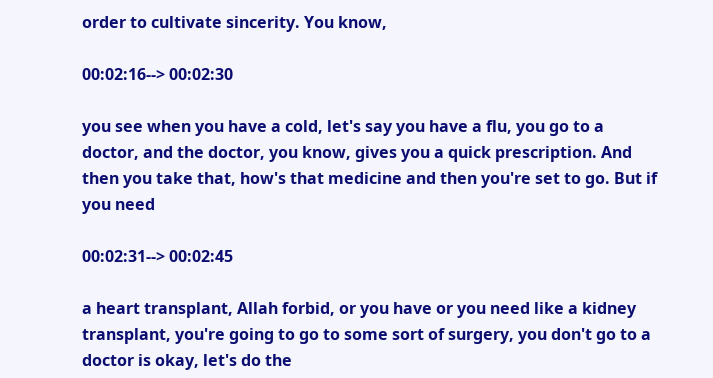order to cultivate sincerity. You know,

00:02:16--> 00:02:30

you see when you have a cold, let's say you have a flu, you go to a doctor, and the doctor, you know, gives you a quick prescription. And then you take that, how's that medicine and then you're set to go. But if you need

00:02:31--> 00:02:45

a heart transplant, Allah forbid, or you have or you need like a kidney transplant, you're going to go to some sort of surgery, you don't go to a doctor is okay, let's do the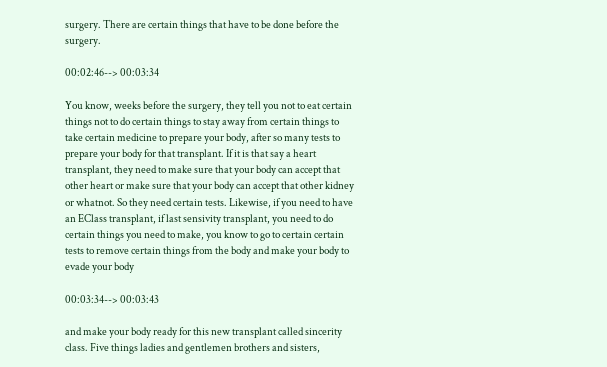surgery. There are certain things that have to be done before the surgery.

00:02:46--> 00:03:34

You know, weeks before the surgery, they tell you not to eat certain things not to do certain things to stay away from certain things to take certain medicine to prepare your body, after so many tests to prepare your body for that transplant. If it is that say a heart transplant, they need to make sure that your body can accept that other heart or make sure that your body can accept that other kidney or whatnot. So they need certain tests. Likewise, if you need to have an EClass transplant, if last sensivity transplant, you need to do certain things you need to make, you know to go to certain certain tests to remove certain things from the body and make your body to evade your body

00:03:34--> 00:03:43

and make your body ready for this new transplant called sincerity class. Five things ladies and gentlemen brothers and sisters,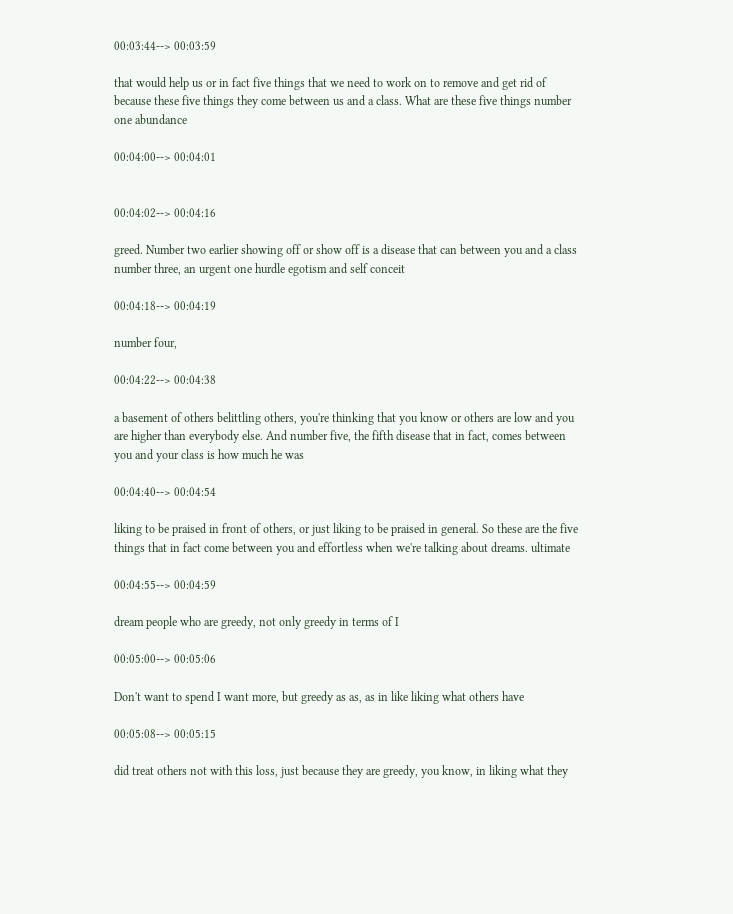00:03:44--> 00:03:59

that would help us or in fact five things that we need to work on to remove and get rid of because these five things they come between us and a class. What are these five things number one abundance

00:04:00--> 00:04:01


00:04:02--> 00:04:16

greed. Number two earlier showing off or show off is a disease that can between you and a class number three, an urgent one hurdle egotism and self conceit

00:04:18--> 00:04:19

number four,

00:04:22--> 00:04:38

a basement of others belittling others, you're thinking that you know or others are low and you are higher than everybody else. And number five, the fifth disease that in fact, comes between you and your class is how much he was

00:04:40--> 00:04:54

liking to be praised in front of others, or just liking to be praised in general. So these are the five things that in fact come between you and effortless when we're talking about dreams. ultimate

00:04:55--> 00:04:59

dream people who are greedy, not only greedy in terms of I

00:05:00--> 00:05:06

Don't want to spend I want more, but greedy as as, as in like liking what others have

00:05:08--> 00:05:15

did treat others not with this loss, just because they are greedy, you know, in liking what they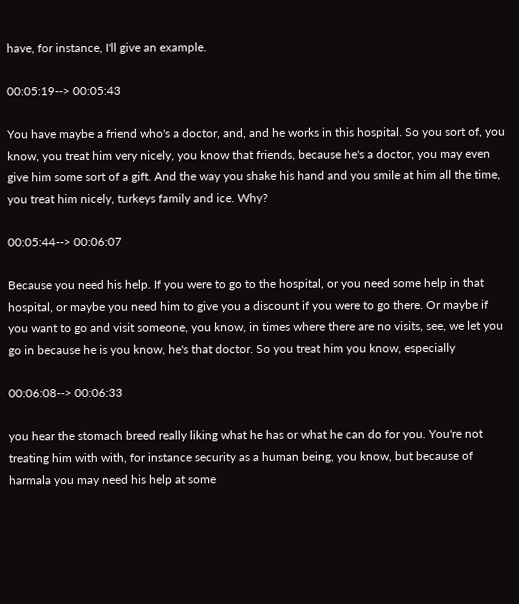have, for instance, I'll give an example.

00:05:19--> 00:05:43

You have maybe a friend who's a doctor, and, and he works in this hospital. So you sort of, you know, you treat him very nicely, you know that friends, because he's a doctor, you may even give him some sort of a gift. And the way you shake his hand and you smile at him all the time, you treat him nicely, turkeys family and ice. Why?

00:05:44--> 00:06:07

Because you need his help. If you were to go to the hospital, or you need some help in that hospital, or maybe you need him to give you a discount if you were to go there. Or maybe if you want to go and visit someone, you know, in times where there are no visits, see, we let you go in because he is you know, he's that doctor. So you treat him you know, especially

00:06:08--> 00:06:33

you hear the stomach breed really liking what he has or what he can do for you. You're not treating him with with, for instance security as a human being, you know, but because of harmala you may need his help at some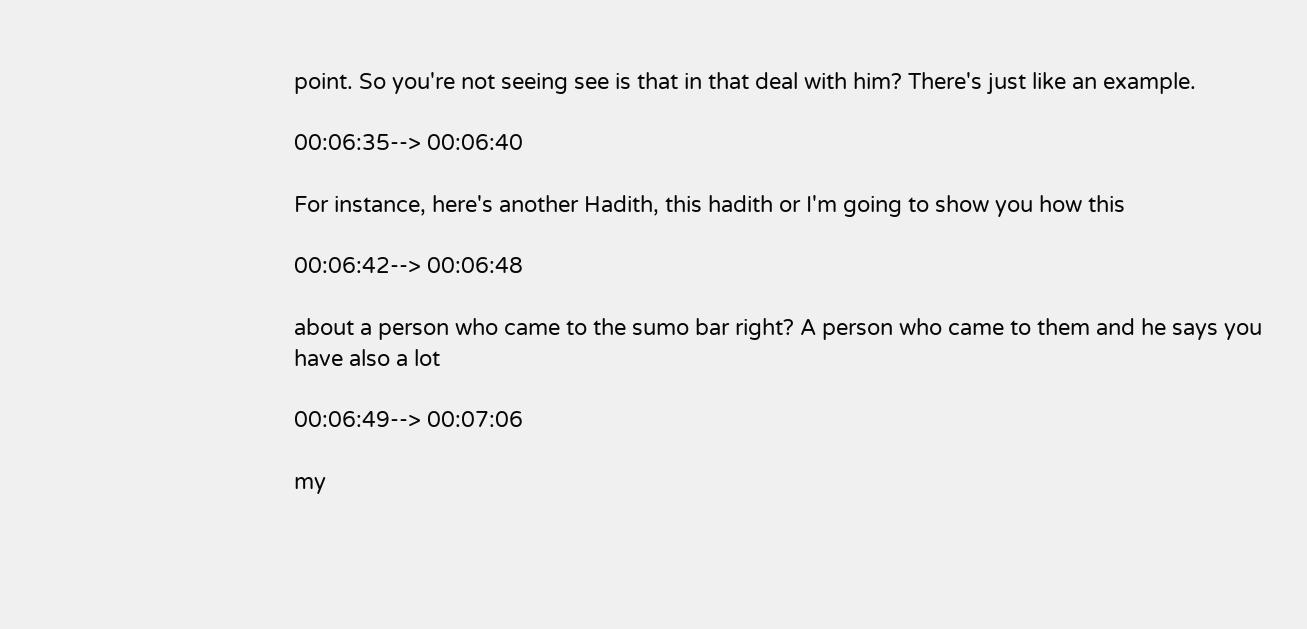point. So you're not seeing see is that in that deal with him? There's just like an example.

00:06:35--> 00:06:40

For instance, here's another Hadith, this hadith or I'm going to show you how this

00:06:42--> 00:06:48

about a person who came to the sumo bar right? A person who came to them and he says you have also a lot

00:06:49--> 00:07:06

my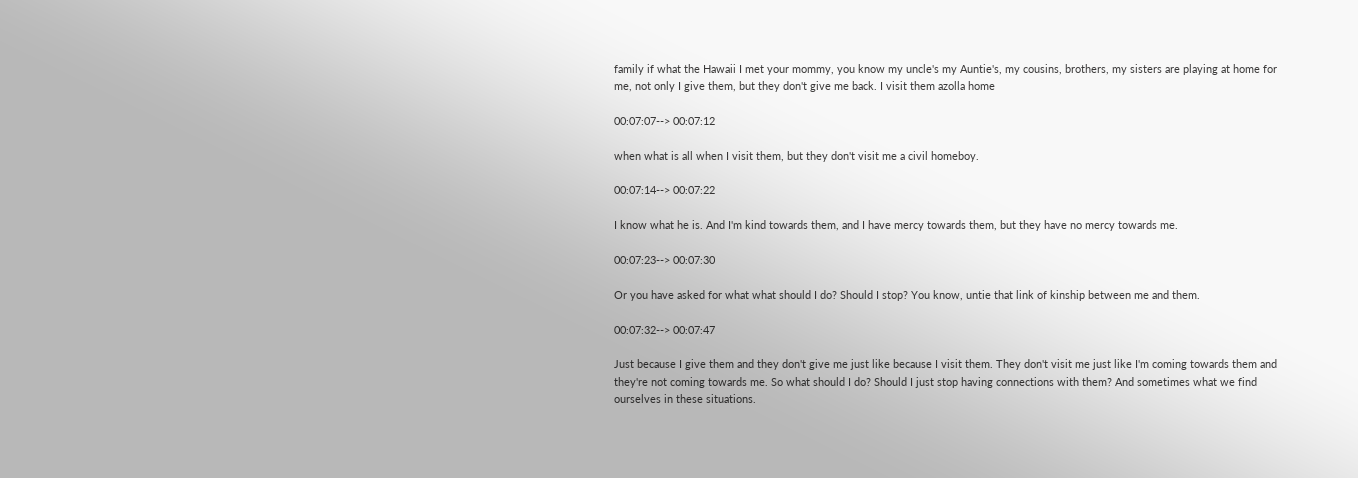family if what the Hawaii I met your mommy, you know my uncle's my Auntie's, my cousins, brothers, my sisters are playing at home for me, not only I give them, but they don't give me back. I visit them azolla home

00:07:07--> 00:07:12

when what is all when I visit them, but they don't visit me a civil homeboy.

00:07:14--> 00:07:22

I know what he is. And I'm kind towards them, and I have mercy towards them, but they have no mercy towards me.

00:07:23--> 00:07:30

Or you have asked for what what should I do? Should I stop? You know, untie that link of kinship between me and them.

00:07:32--> 00:07:47

Just because I give them and they don't give me just like because I visit them. They don't visit me just like I'm coming towards them and they're not coming towards me. So what should I do? Should I just stop having connections with them? And sometimes what we find ourselves in these situations.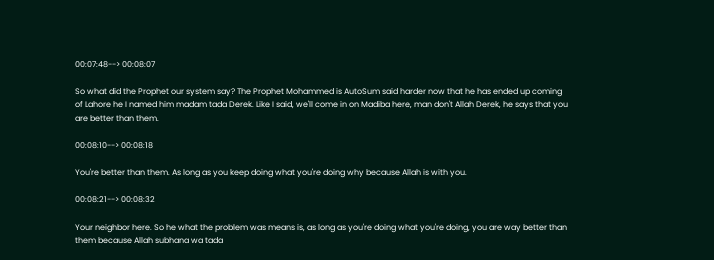00:07:48--> 00:08:07

So what did the Prophet our system say? The Prophet Mohammed is AutoSum said harder now that he has ended up coming of Lahore he I named him madam tada Derek. Like I said, we'll come in on Madiba here, man don't Allah Derek, he says that you are better than them.

00:08:10--> 00:08:18

You're better than them. As long as you keep doing what you're doing why because Allah is with you.

00:08:21--> 00:08:32

Your neighbor here. So he what the problem was means is, as long as you're doing what you're doing, you are way better than them because Allah subhana wa tada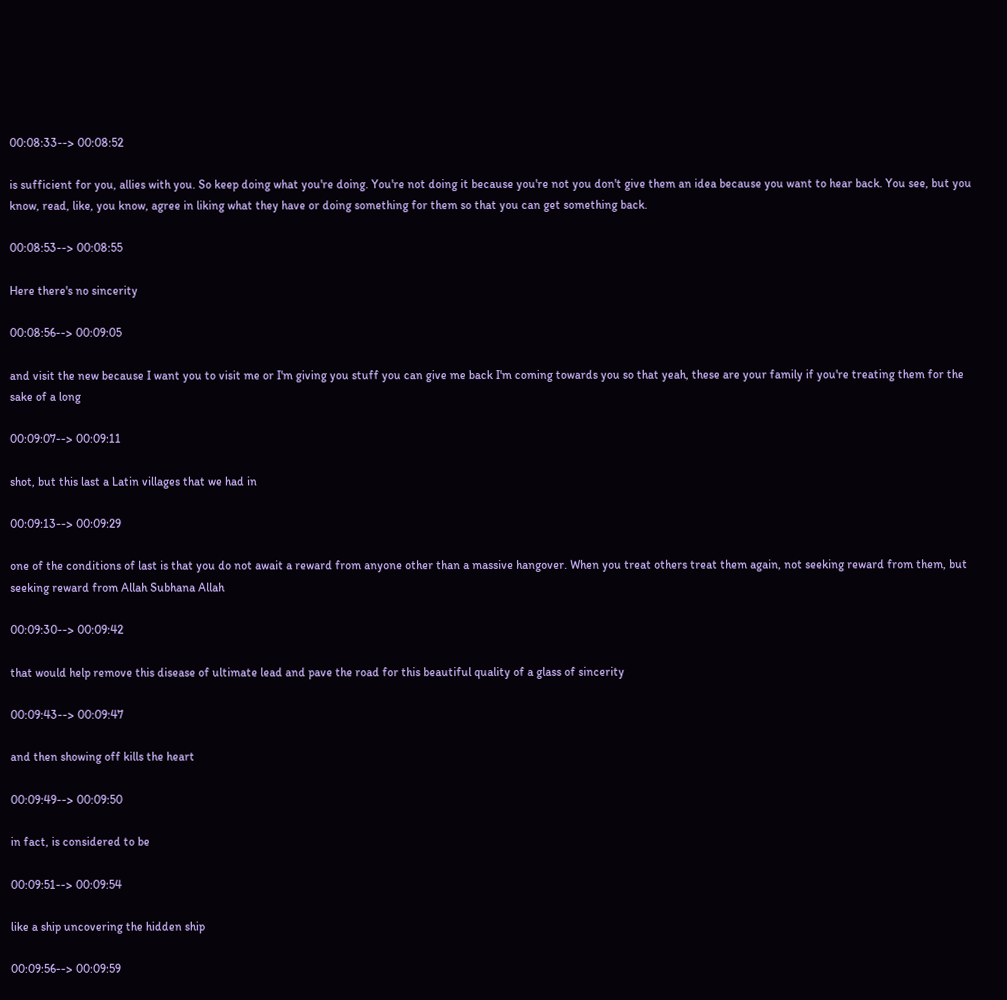00:08:33--> 00:08:52

is sufficient for you, allies with you. So keep doing what you're doing. You're not doing it because you're not you don't give them an idea because you want to hear back. You see, but you know, read, like, you know, agree in liking what they have or doing something for them so that you can get something back.

00:08:53--> 00:08:55

Here there's no sincerity

00:08:56--> 00:09:05

and visit the new because I want you to visit me or I'm giving you stuff you can give me back I'm coming towards you so that yeah, these are your family if you're treating them for the sake of a long

00:09:07--> 00:09:11

shot, but this last a Latin villages that we had in

00:09:13--> 00:09:29

one of the conditions of last is that you do not await a reward from anyone other than a massive hangover. When you treat others treat them again, not seeking reward from them, but seeking reward from Allah Subhana Allah

00:09:30--> 00:09:42

that would help remove this disease of ultimate lead and pave the road for this beautiful quality of a glass of sincerity

00:09:43--> 00:09:47

and then showing off kills the heart

00:09:49--> 00:09:50

in fact, is considered to be

00:09:51--> 00:09:54

like a ship uncovering the hidden ship

00:09:56--> 00:09:59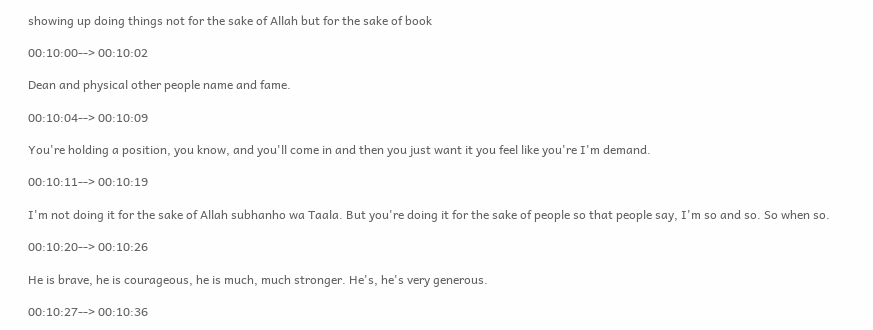showing up doing things not for the sake of Allah but for the sake of book

00:10:00--> 00:10:02

Dean and physical other people name and fame.

00:10:04--> 00:10:09

You're holding a position, you know, and you'll come in and then you just want it you feel like you're I'm demand.

00:10:11--> 00:10:19

I'm not doing it for the sake of Allah subhanho wa Taala. But you're doing it for the sake of people so that people say, I'm so and so. So when so.

00:10:20--> 00:10:26

He is brave, he is courageous, he is much, much stronger. He's, he's very generous.

00:10:27--> 00:10:36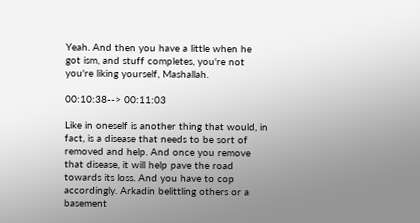Yeah. And then you have a little when he got ism, and stuff completes, you're not you're liking yourself, Mashallah.

00:10:38--> 00:11:03

Like in oneself is another thing that would, in fact, is a disease that needs to be sort of removed and help. And once you remove that disease, it will help pave the road towards its loss. And you have to cop accordingly. Arkadin belittling others or a basement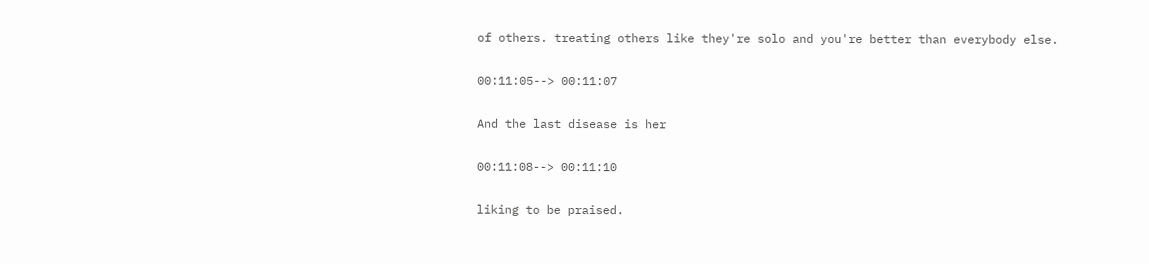of others. treating others like they're solo and you're better than everybody else.

00:11:05--> 00:11:07

And the last disease is her

00:11:08--> 00:11:10

liking to be praised.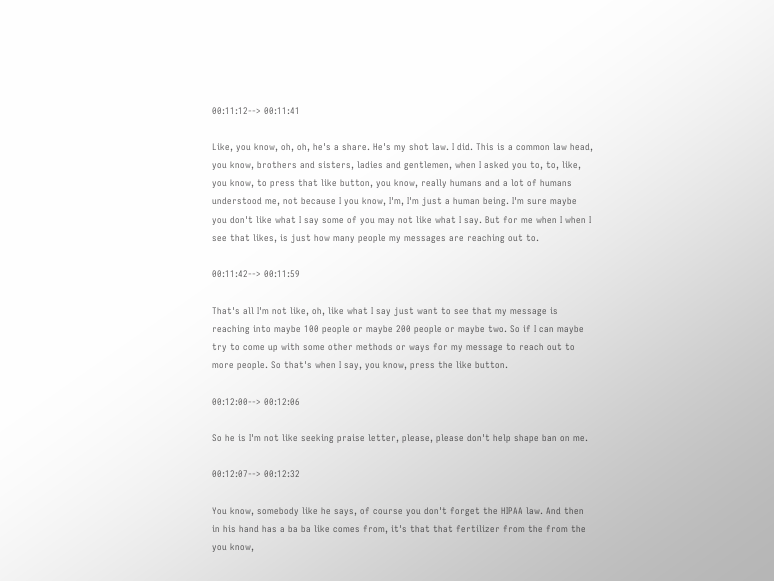00:11:12--> 00:11:41

Like, you know, oh, oh, he's a share. He's my shot law. I did. This is a common law head, you know, brothers and sisters, ladies and gentlemen, when I asked you to, to, like, you know, to press that like button, you know, really humans and a lot of humans understood me, not because I you know, I'm, I'm just a human being. I'm sure maybe you don't like what I say some of you may not like what I say. But for me when I when I see that likes, is just how many people my messages are reaching out to.

00:11:42--> 00:11:59

That's all I'm not like, oh, like what I say just want to see that my message is reaching into maybe 100 people or maybe 200 people or maybe two. So if I can maybe try to come up with some other methods or ways for my message to reach out to more people. So that's when I say, you know, press the like button.

00:12:00--> 00:12:06

So he is I'm not like seeking praise letter, please, please don't help shape ban on me.

00:12:07--> 00:12:32

You know, somebody like he says, of course you don't forget the HIPAA law. And then in his hand has a ba ba like comes from, it's that that fertilizer from the from the you know,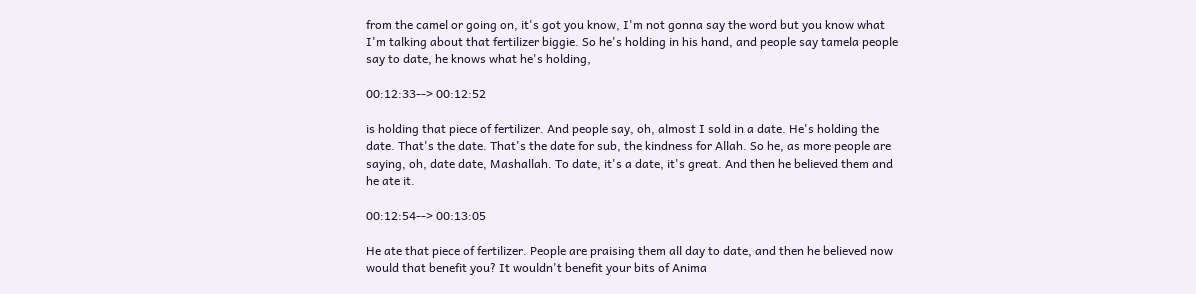from the camel or going on, it's got you know, I'm not gonna say the word but you know what I'm talking about that fertilizer biggie. So he's holding in his hand, and people say tamela people say to date, he knows what he's holding,

00:12:33--> 00:12:52

is holding that piece of fertilizer. And people say, oh, almost I sold in a date. He's holding the date. That's the date. That's the date for sub, the kindness for Allah. So he, as more people are saying, oh, date date, Mashallah. To date, it's a date, it's great. And then he believed them and he ate it.

00:12:54--> 00:13:05

He ate that piece of fertilizer. People are praising them all day to date, and then he believed now would that benefit you? It wouldn't benefit your bits of Anima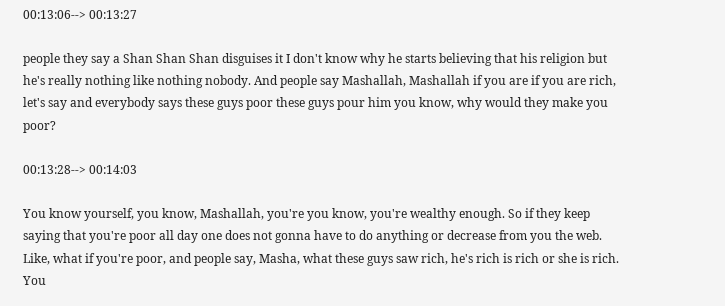00:13:06--> 00:13:27

people they say a Shan Shan Shan disguises it I don't know why he starts believing that his religion but he's really nothing like nothing nobody. And people say Mashallah, Mashallah if you are if you are rich, let's say and everybody says these guys poor these guys pour him you know, why would they make you poor?

00:13:28--> 00:14:03

You know yourself, you know, Mashallah, you're you know, you're wealthy enough. So if they keep saying that you're poor all day one does not gonna have to do anything or decrease from you the web. Like, what if you're poor, and people say, Masha, what these guys saw rich, he's rich is rich or she is rich. You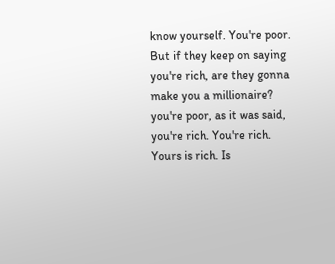know yourself. You're poor. But if they keep on saying you're rich, are they gonna make you a millionaire? you're poor, as it was said, you're rich. You're rich. Yours is rich. Is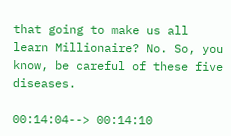that going to make us all learn Millionaire? No. So, you know, be careful of these five diseases.

00:14:04--> 00:14:10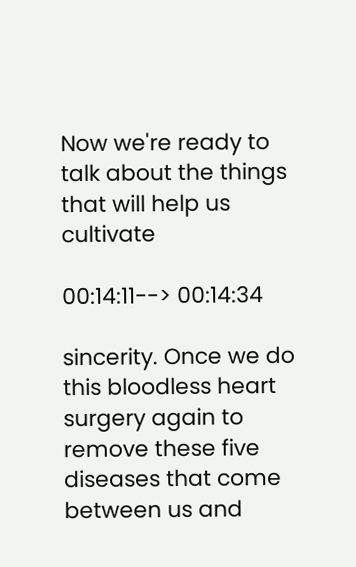Now we're ready to talk about the things that will help us cultivate

00:14:11--> 00:14:34

sincerity. Once we do this bloodless heart surgery again to remove these five diseases that come between us and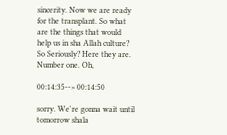sincerity. Now we are ready for the transplant. So what are the things that would help us in sha Allah culture? So Seriously? Here they are. Number one. Oh,

00:14:35--> 00:14:50

sorry. We're gonna wait until tomorrow shala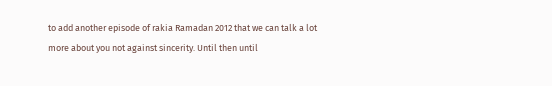to add another episode of rakia Ramadan 2012 that we can talk a lot more about you not against sincerity. Until then until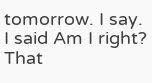tomorrow. I say. I said Am I right? That